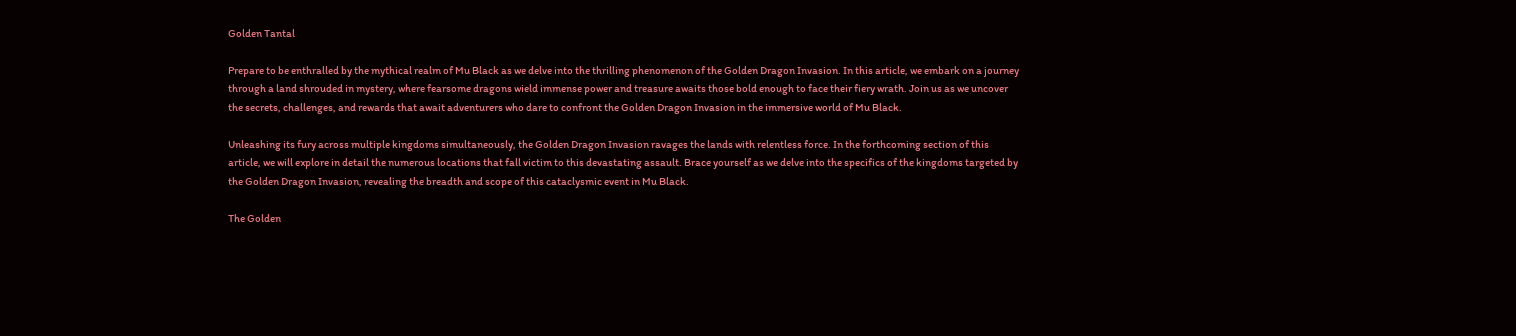Golden Tantal

Prepare to be enthralled by the mythical realm of Mu Black as we delve into the thrilling phenomenon of the Golden Dragon Invasion. In this article, we embark on a journey through a land shrouded in mystery, where fearsome dragons wield immense power and treasure awaits those bold enough to face their fiery wrath. Join us as we uncover the secrets, challenges, and rewards that await adventurers who dare to confront the Golden Dragon Invasion in the immersive world of Mu Black.

Unleashing its fury across multiple kingdoms simultaneously, the Golden Dragon Invasion ravages the lands with relentless force. In the forthcoming section of this article, we will explore in detail the numerous locations that fall victim to this devastating assault. Brace yourself as we delve into the specifics of the kingdoms targeted by the Golden Dragon Invasion, revealing the breadth and scope of this cataclysmic event in Mu Black.

The Golden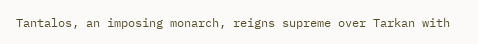Tantalos, an imposing monarch, reigns supreme over Tarkan with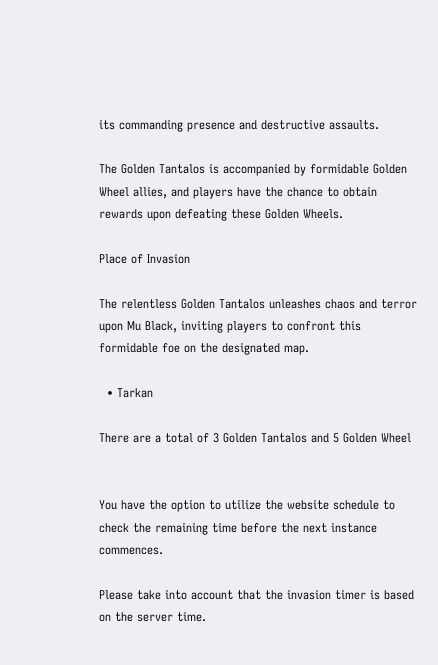its commanding presence and destructive assaults.

The Golden Tantalos is accompanied by formidable Golden Wheel allies, and players have the chance to obtain rewards upon defeating these Golden Wheels.

Place of Invasion

The relentless Golden Tantalos unleashes chaos and terror upon Mu Black, inviting players to confront this formidable foe on the designated map.

  • Tarkan

There are a total of 3 Golden Tantalos and 5 Golden Wheel


You have the option to utilize the website schedule to check the remaining time before the next instance commences.

Please take into account that the invasion timer is based on the server time.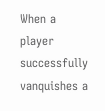When a player successfully vanquishes a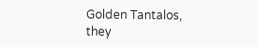Golden Tantalos, they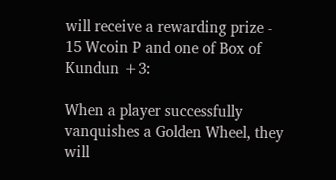will receive a rewarding prize - 15 Wcoin P and one of Box of Kundun +3:

When a player successfully vanquishes a Golden Wheel, they will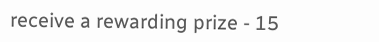receive a rewarding prize - 15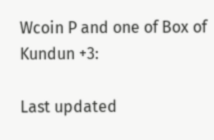Wcoin P and one of Box of Kundun +3:

Last updated